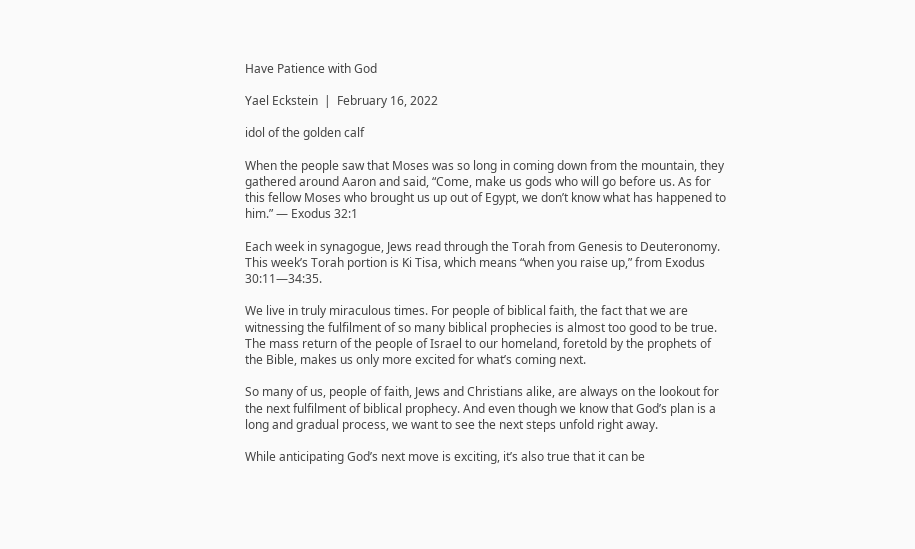Have Patience with God

Yael Eckstein  |  February 16, 2022

idol of the golden calf

When the people saw that Moses was so long in coming down from the mountain, they gathered around Aaron and said, “Come, make us gods who will go before us. As for this fellow Moses who brought us up out of Egypt, we don’t know what has happened to him.” — Exodus 32:1

Each week in synagogue, Jews read through the Torah from Genesis to Deuteronomy. This week’s Torah portion is Ki Tisa, which means “when you raise up,” from Exodus 30:11—34:35.

We live in truly miraculous times. For people of biblical faith, the fact that we are witnessing the fulfilment of so many biblical prophecies is almost too good to be true. The mass return of the people of Israel to our homeland, foretold by the prophets of the Bible, makes us only more excited for what’s coming next.

So many of us, people of faith, Jews and Christians alike, are always on the lookout for the next fulfilment of biblical prophecy. And even though we know that God’s plan is a long and gradual process, we want to see the next steps unfold right away.

While anticipating God’s next move is exciting, it’s also true that it can be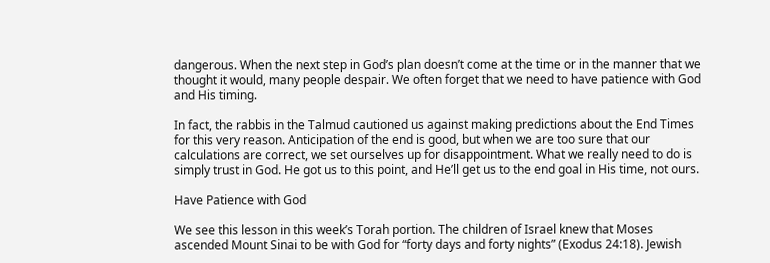dangerous. When the next step in God’s plan doesn’t come at the time or in the manner that we thought it would, many people despair. We often forget that we need to have patience with God and His timing.

In fact, the rabbis in the Talmud cautioned us against making predictions about the End Times for this very reason. Anticipation of the end is good, but when we are too sure that our calculations are correct, we set ourselves up for disappointment. What we really need to do is simply trust in God. He got us to this point, and He’ll get us to the end goal in His time, not ours.

Have Patience with God

We see this lesson in this week’s Torah portion. The children of Israel knew that Moses ascended Mount Sinai to be with God for “forty days and forty nights” (Exodus 24:18). Jewish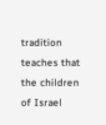tradition teaches that the children of Israel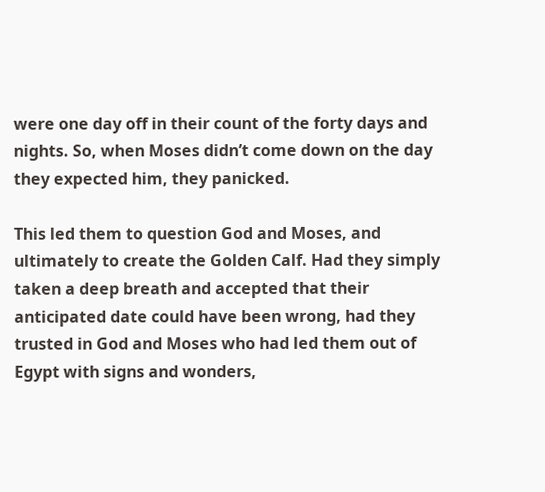were one day off in their count of the forty days and nights. So, when Moses didn’t come down on the day they expected him, they panicked.

This led them to question God and Moses, and ultimately to create the Golden Calf. Had they simply taken a deep breath and accepted that their anticipated date could have been wrong, had they trusted in God and Moses who had led them out of Egypt with signs and wonders,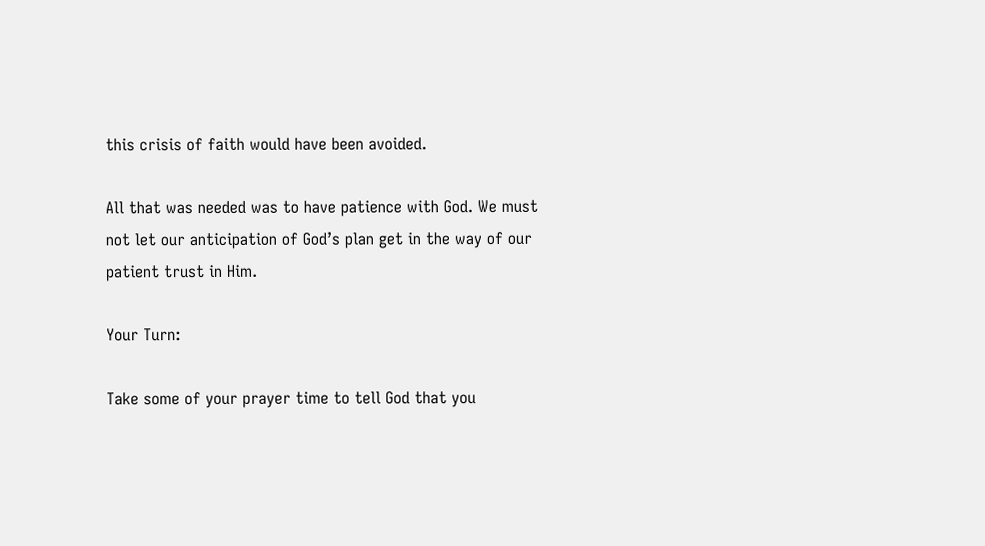this crisis of faith would have been avoided.

All that was needed was to have patience with God. We must not let our anticipation of God’s plan get in the way of our patient trust in Him.

Your Turn:

Take some of your prayer time to tell God that you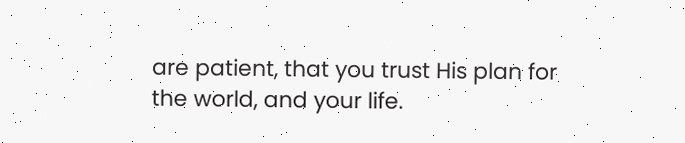are patient, that you trust His plan for the world, and your life.